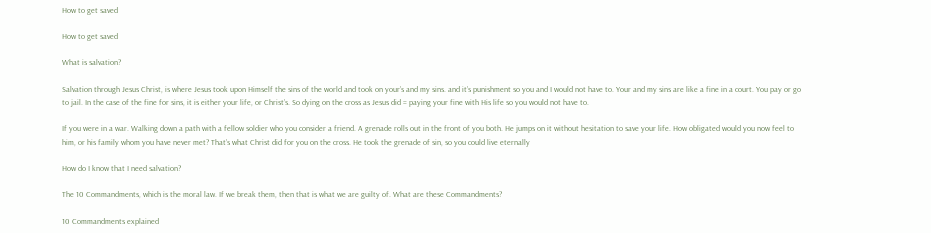How to get saved

How to get saved

What is salvation?

Salvation through Jesus Christ, is where Jesus took upon Himself the sins of the world and took on your’s and my sins. and it’s punishment so you and I would not have to. Your and my sins are like a fine in a court. You pay or go to jail. In the case of the fine for sins, it is either your life, or Christ’s. So dying on the cross as Jesus did = paying your fine with His life so you would not have to.

If you were in a war. Walking down a path with a fellow soldier who you consider a friend. A grenade rolls out in the front of you both. He jumps on it without hesitation to save your life. How obligated would you now feel to him, or his family whom you have never met? That’s what Christ did for you on the cross. He took the grenade of sin, so you could live eternally

How do I know that I need salvation?

The 10 Commandments, which is the moral law. If we break them, then that is what we are guilty of. What are these Commandments?

10 Commandments explained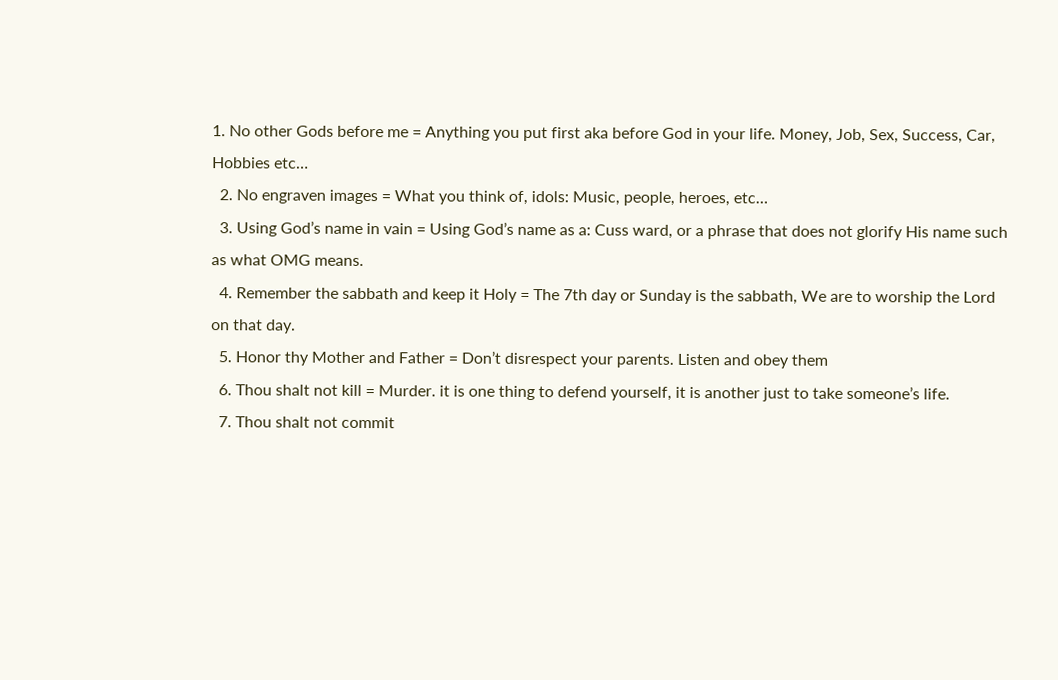1. No other Gods before me = Anything you put first aka before God in your life. Money, Job, Sex, Success, Car, Hobbies etc…
  2. No engraven images = What you think of, idols: Music, people, heroes, etc…
  3. Using God’s name in vain = Using God’s name as a: Cuss ward, or a phrase that does not glorify His name such as what OMG means.
  4. Remember the sabbath and keep it Holy = The 7th day or Sunday is the sabbath, We are to worship the Lord on that day.
  5. Honor thy Mother and Father = Don’t disrespect your parents. Listen and obey them
  6. Thou shalt not kill = Murder. it is one thing to defend yourself, it is another just to take someone’s life.
  7. Thou shalt not commit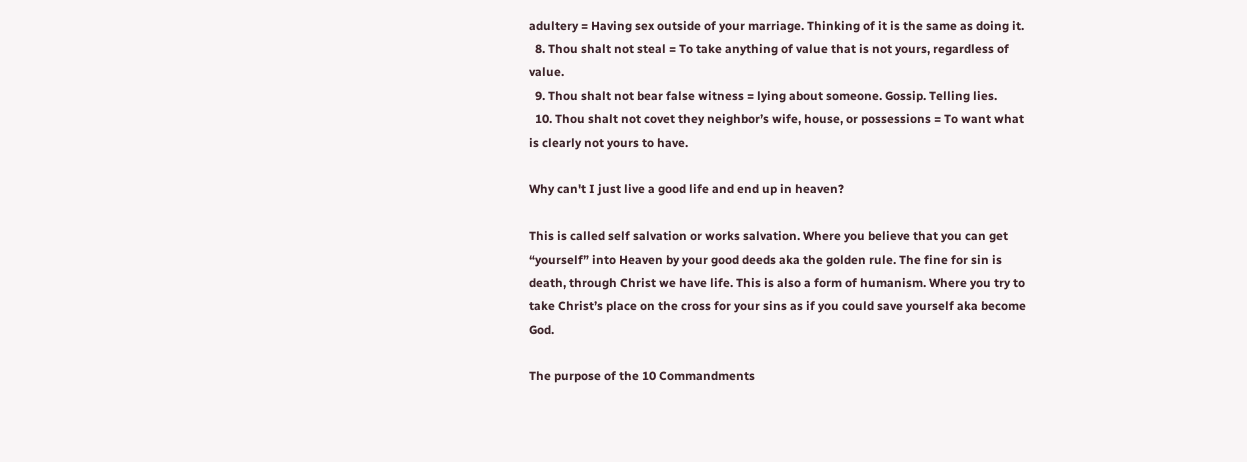adultery = Having sex outside of your marriage. Thinking of it is the same as doing it.
  8. Thou shalt not steal = To take anything of value that is not yours, regardless of value.
  9. Thou shalt not bear false witness = lying about someone. Gossip. Telling lies.
  10. Thou shalt not covet they neighbor’s wife, house, or possessions = To want what is clearly not yours to have.

Why can't I just live a good life and end up in heaven?

This is called self salvation or works salvation. Where you believe that you can get “yourself” into Heaven by your good deeds aka the golden rule. The fine for sin is death, through Christ we have life. This is also a form of humanism. Where you try to take Christ’s place on the cross for your sins as if you could save yourself aka become God.

The purpose of the 10 Commandments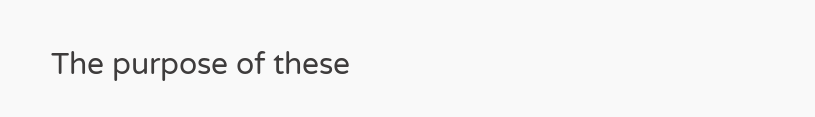The purpose of these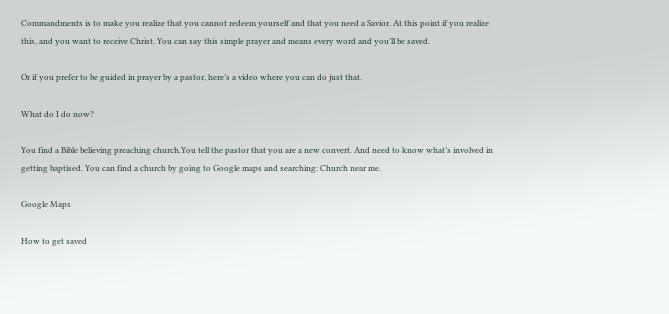Commandments is to make you realize that you cannot redeem yourself and that you need a Savior. At this point if you realize this, and you want to receive Christ. You can say this simple prayer and means every word and you’ll be saved.

Or if you prefer to be guided in prayer by a pastor, here’s a video where you can do just that.

What do I do now?

You find a Bible believing preaching church.You tell the pastor that you are a new convert. And need to know what’s involved in getting baptised. You can find a church by going to Google maps and searching: Church near me.

Google Maps

How to get saved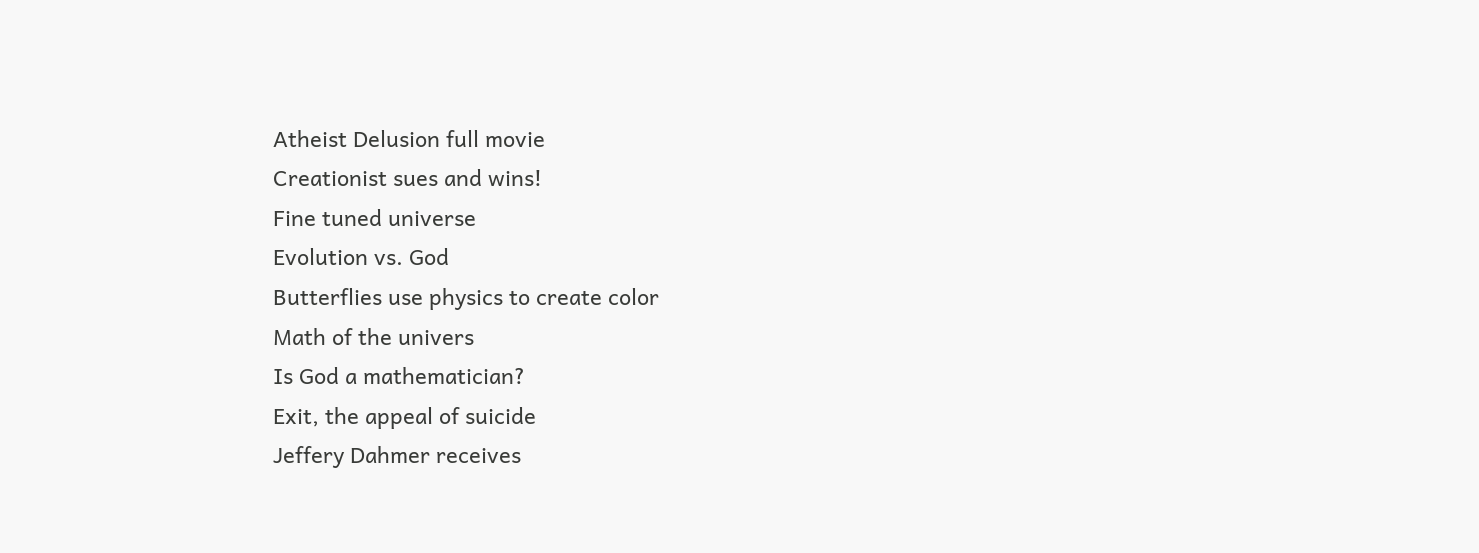Atheist Delusion full movie
Creationist sues and wins!
Fine tuned universe
Evolution vs. God
Butterflies use physics to create color
Math of the univers
Is God a mathematician?
Exit, the appeal of suicide
Jeffery Dahmer receives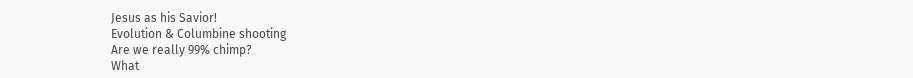Jesus as his Savior!
Evolution & Columbine shooting
Are we really 99% chimp?
What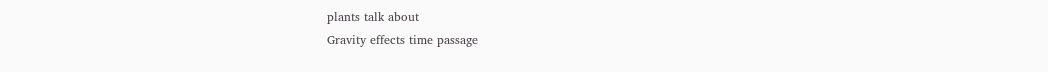plants talk about
Gravity effects time passage